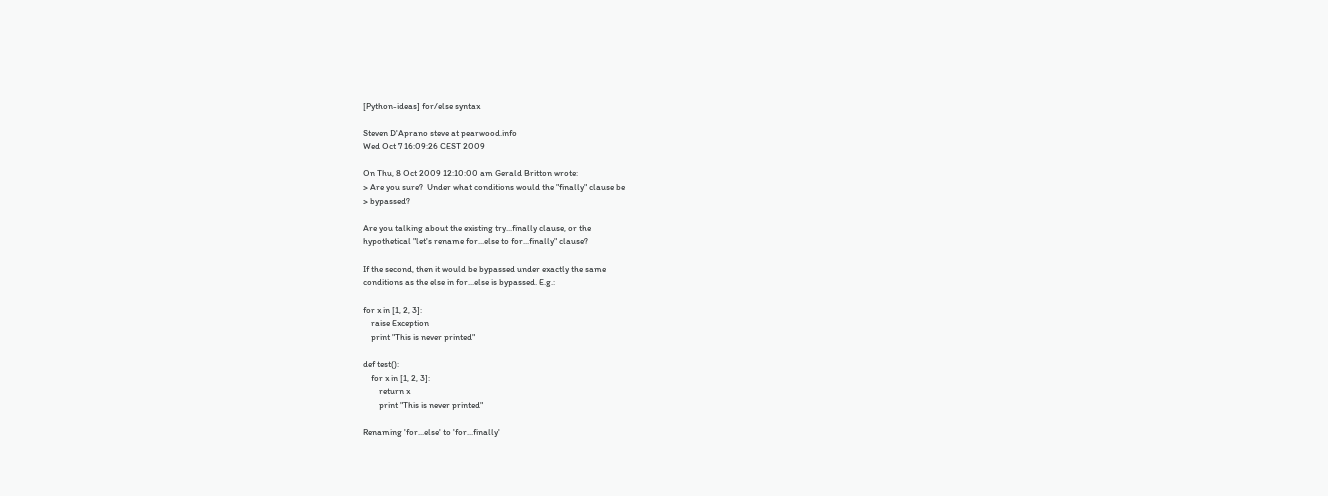[Python-ideas] for/else syntax

Steven D'Aprano steve at pearwood.info
Wed Oct 7 16:09:26 CEST 2009

On Thu, 8 Oct 2009 12:10:00 am Gerald Britton wrote:
> Are you sure?  Under what conditions would the "finally" clause be
> bypassed?

Are you talking about the existing try...finally clause, or the
hypothetical "let's rename for...else to for...finally" clause?

If the second, then it would be bypassed under exactly the same
conditions as the else in for...else is bypassed. E.g.:

for x in [1, 2, 3]:
    raise Exception
    print "This is never printed"

def test():
    for x in [1, 2, 3]:
        return x
        print "This is never printed"

Renaming 'for...else' to 'for...finally'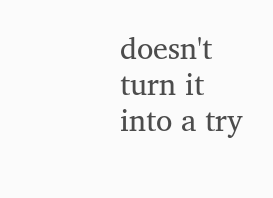doesn't turn it into a try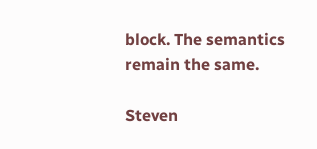block. The semantics remain the same.

Steven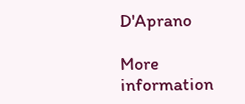D'Aprano

More information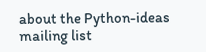about the Python-ideas mailing list